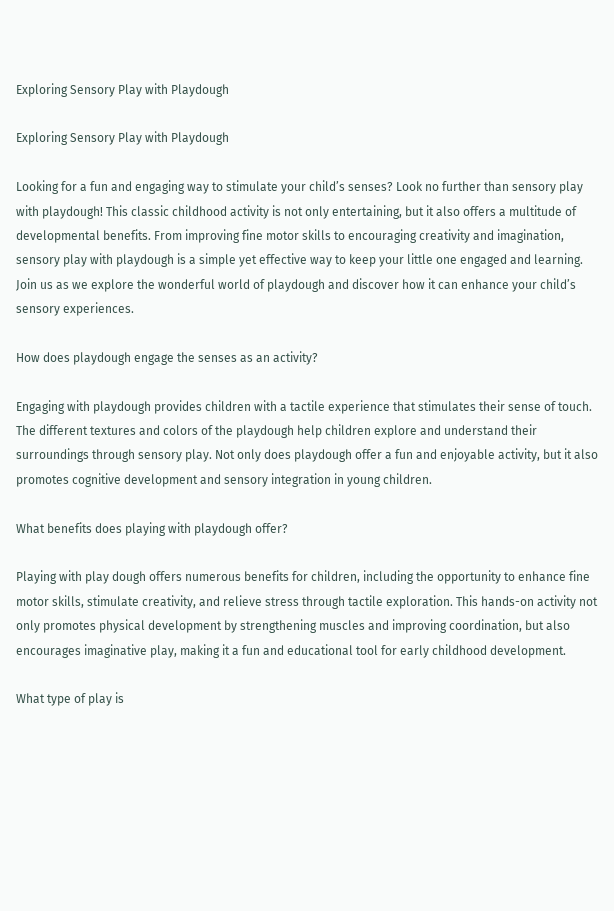Exploring Sensory Play with Playdough

Exploring Sensory Play with Playdough

Looking for a fun and engaging way to stimulate your child’s senses? Look no further than sensory play with playdough! This classic childhood activity is not only entertaining, but it also offers a multitude of developmental benefits. From improving fine motor skills to encouraging creativity and imagination, sensory play with playdough is a simple yet effective way to keep your little one engaged and learning. Join us as we explore the wonderful world of playdough and discover how it can enhance your child’s sensory experiences.

How does playdough engage the senses as an activity?

Engaging with playdough provides children with a tactile experience that stimulates their sense of touch. The different textures and colors of the playdough help children explore and understand their surroundings through sensory play. Not only does playdough offer a fun and enjoyable activity, but it also promotes cognitive development and sensory integration in young children.

What benefits does playing with playdough offer?

Playing with play dough offers numerous benefits for children, including the opportunity to enhance fine motor skills, stimulate creativity, and relieve stress through tactile exploration. This hands-on activity not only promotes physical development by strengthening muscles and improving coordination, but also encourages imaginative play, making it a fun and educational tool for early childhood development.

What type of play is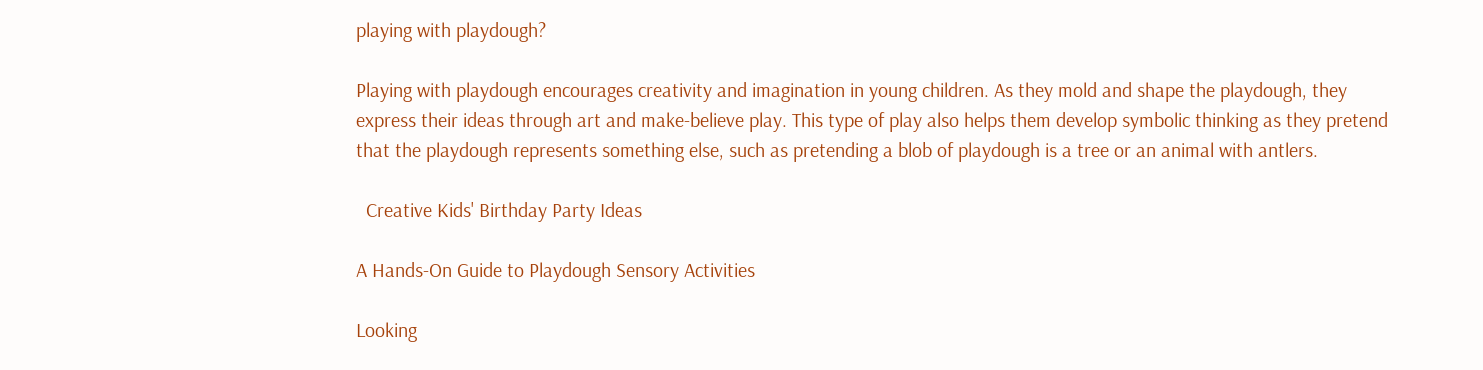playing with playdough?

Playing with playdough encourages creativity and imagination in young children. As they mold and shape the playdough, they express their ideas through art and make-believe play. This type of play also helps them develop symbolic thinking as they pretend that the playdough represents something else, such as pretending a blob of playdough is a tree or an animal with antlers.

  Creative Kids' Birthday Party Ideas

A Hands-On Guide to Playdough Sensory Activities

Looking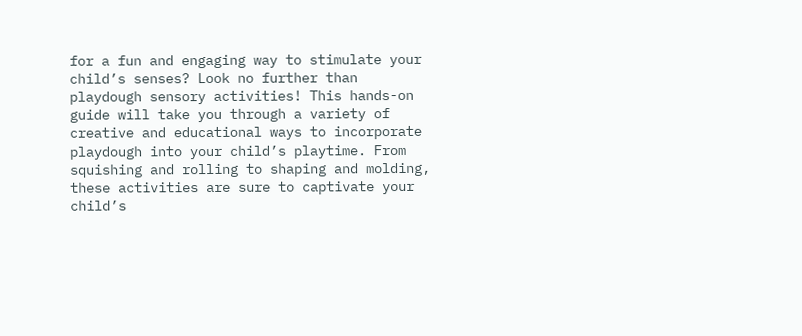for a fun and engaging way to stimulate your child’s senses? Look no further than playdough sensory activities! This hands-on guide will take you through a variety of creative and educational ways to incorporate playdough into your child’s playtime. From squishing and rolling to shaping and molding, these activities are sure to captivate your child’s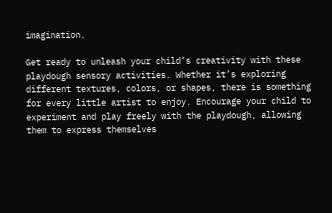imagination.

Get ready to unleash your child’s creativity with these playdough sensory activities. Whether it’s exploring different textures, colors, or shapes, there is something for every little artist to enjoy. Encourage your child to experiment and play freely with the playdough, allowing them to express themselves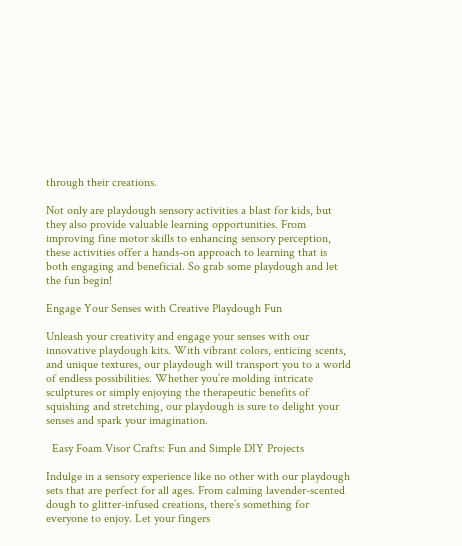through their creations.

Not only are playdough sensory activities a blast for kids, but they also provide valuable learning opportunities. From improving fine motor skills to enhancing sensory perception, these activities offer a hands-on approach to learning that is both engaging and beneficial. So grab some playdough and let the fun begin!

Engage Your Senses with Creative Playdough Fun

Unleash your creativity and engage your senses with our innovative playdough kits. With vibrant colors, enticing scents, and unique textures, our playdough will transport you to a world of endless possibilities. Whether you’re molding intricate sculptures or simply enjoying the therapeutic benefits of squishing and stretching, our playdough is sure to delight your senses and spark your imagination.

  Easy Foam Visor Crafts: Fun and Simple DIY Projects

Indulge in a sensory experience like no other with our playdough sets that are perfect for all ages. From calming lavender-scented dough to glitter-infused creations, there’s something for everyone to enjoy. Let your fingers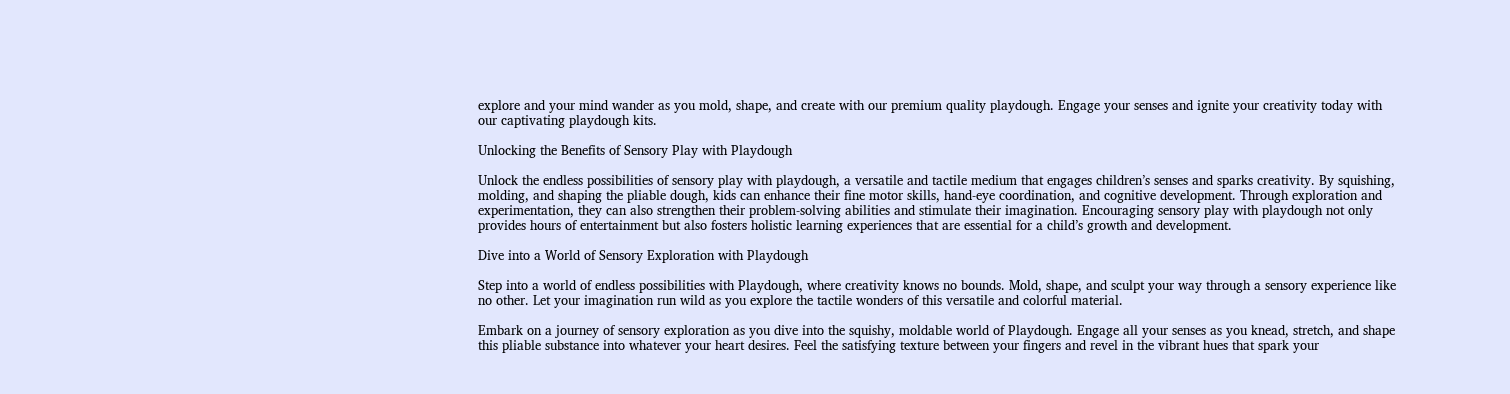explore and your mind wander as you mold, shape, and create with our premium quality playdough. Engage your senses and ignite your creativity today with our captivating playdough kits.

Unlocking the Benefits of Sensory Play with Playdough

Unlock the endless possibilities of sensory play with playdough, a versatile and tactile medium that engages children’s senses and sparks creativity. By squishing, molding, and shaping the pliable dough, kids can enhance their fine motor skills, hand-eye coordination, and cognitive development. Through exploration and experimentation, they can also strengthen their problem-solving abilities and stimulate their imagination. Encouraging sensory play with playdough not only provides hours of entertainment but also fosters holistic learning experiences that are essential for a child’s growth and development.

Dive into a World of Sensory Exploration with Playdough

Step into a world of endless possibilities with Playdough, where creativity knows no bounds. Mold, shape, and sculpt your way through a sensory experience like no other. Let your imagination run wild as you explore the tactile wonders of this versatile and colorful material.

Embark on a journey of sensory exploration as you dive into the squishy, moldable world of Playdough. Engage all your senses as you knead, stretch, and shape this pliable substance into whatever your heart desires. Feel the satisfying texture between your fingers and revel in the vibrant hues that spark your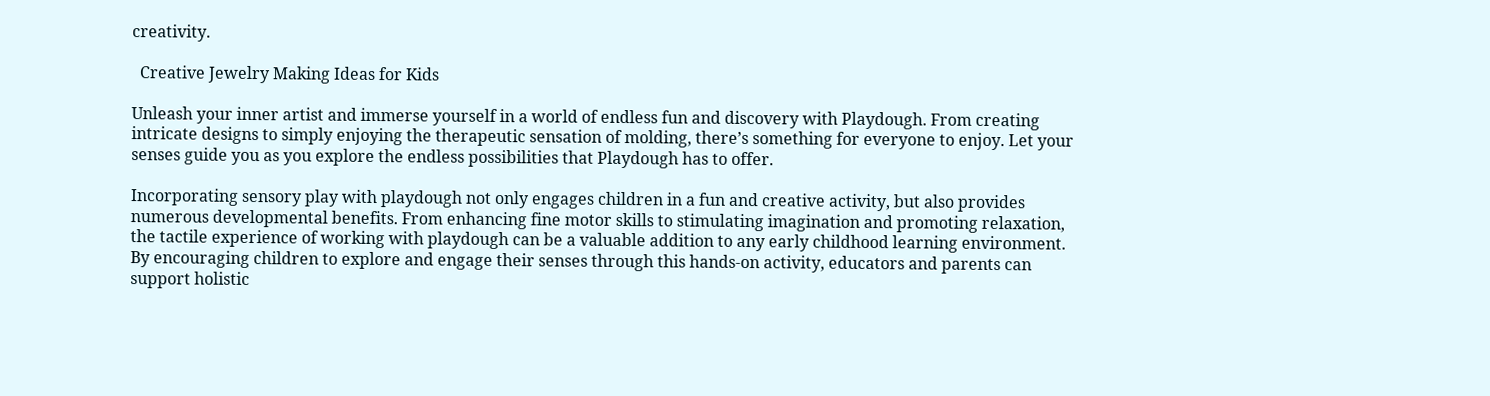creativity.

  Creative Jewelry Making Ideas for Kids

Unleash your inner artist and immerse yourself in a world of endless fun and discovery with Playdough. From creating intricate designs to simply enjoying the therapeutic sensation of molding, there’s something for everyone to enjoy. Let your senses guide you as you explore the endless possibilities that Playdough has to offer.

Incorporating sensory play with playdough not only engages children in a fun and creative activity, but also provides numerous developmental benefits. From enhancing fine motor skills to stimulating imagination and promoting relaxation, the tactile experience of working with playdough can be a valuable addition to any early childhood learning environment. By encouraging children to explore and engage their senses through this hands-on activity, educators and parents can support holistic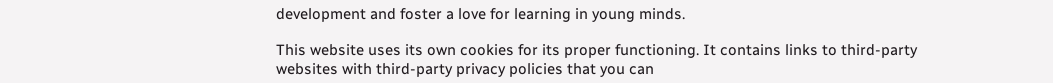development and foster a love for learning in young minds.

This website uses its own cookies for its proper functioning. It contains links to third-party websites with third-party privacy policies that you can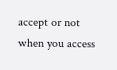accept or not when you access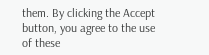them. By clicking the Accept button, you agree to the use of these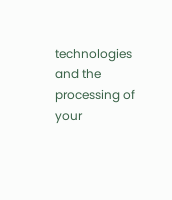technologies and the processing of your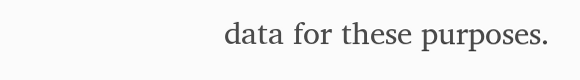data for these purposes.